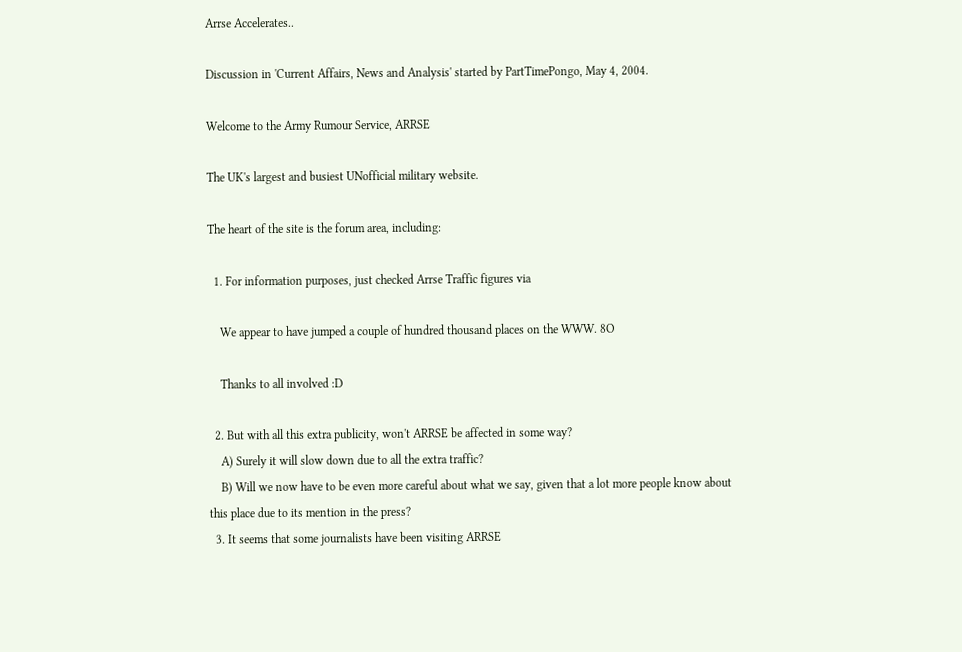Arrse Accelerates..

Discussion in 'Current Affairs, News and Analysis' started by PartTimePongo, May 4, 2004.

Welcome to the Army Rumour Service, ARRSE

The UK's largest and busiest UNofficial military website.

The heart of the site is the forum area, including:

  1. For information purposes, just checked Arrse Traffic figures via

    We appear to have jumped a couple of hundred thousand places on the WWW. 8O

    Thanks to all involved :D

  2. But with all this extra publicity, won't ARRSE be affected in some way?
    A) Surely it will slow down due to all the extra traffic?
    B) Will we now have to be even more careful about what we say, given that a lot more people know about this place due to its mention in the press?
  3. It seems that some journalists have been visiting ARRSE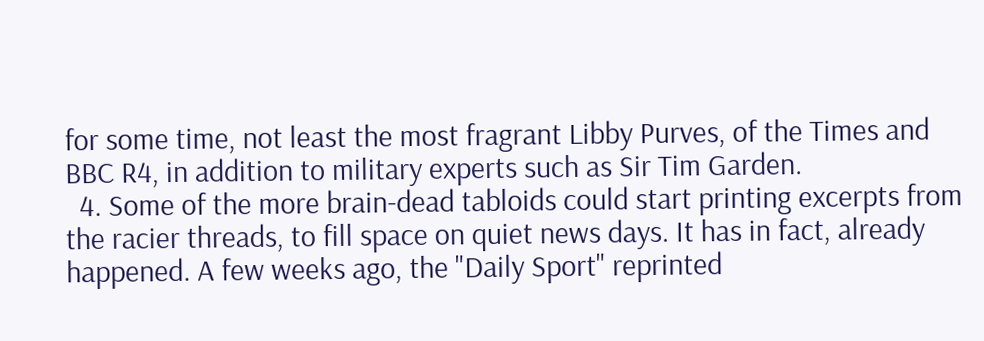for some time, not least the most fragrant Libby Purves, of the Times and BBC R4, in addition to military experts such as Sir Tim Garden.
  4. Some of the more brain-dead tabloids could start printing excerpts from the racier threads, to fill space on quiet news days. It has in fact, already happened. A few weeks ago, the "Daily Sport" reprinted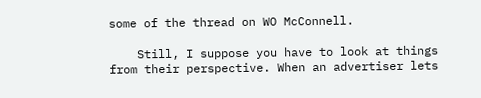some of the thread on WO McConnell.

    Still, I suppose you have to look at things from their perspective. When an advertiser lets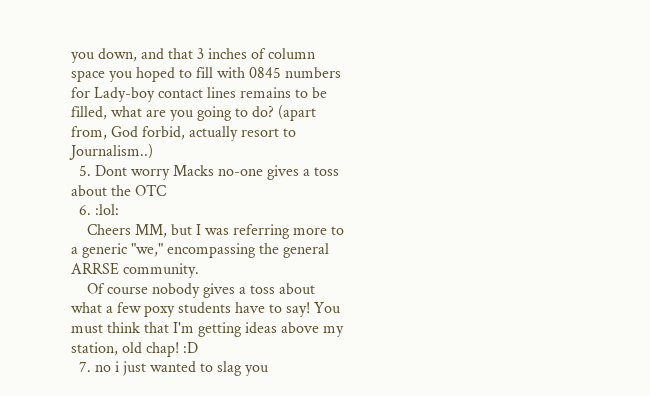you down, and that 3 inches of column space you hoped to fill with 0845 numbers for Lady-boy contact lines remains to be filled, what are you going to do? (apart from, God forbid, actually resort to Journalism..)
  5. Dont worry Macks no-one gives a toss about the OTC
  6. :lol:
    Cheers MM, but I was referring more to a generic "we," encompassing the general ARRSE community.
    Of course nobody gives a toss about what a few poxy students have to say! You must think that I'm getting ideas above my station, old chap! :D
  7. no i just wanted to slag you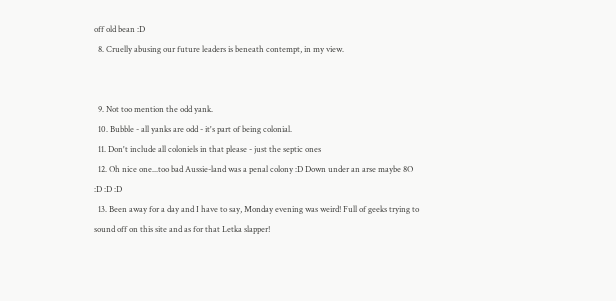off old bean :D
  8. Cruelly abusing our future leaders is beneath contempt, in my view.


  9. Not too mention the odd yank.
  10. Bubble - all yanks are odd - it's part of being colonial.
  11. Don't include all coloniels in that please - just the septic ones
  12. Oh nice one...too bad Aussie-land was a penal colony :D Down under an arse maybe 8O :D :D :D
  13. Been away for a day and I have to say, Monday evening was weird! Full of geeks trying to sound off on this site and as for that Letka slapper!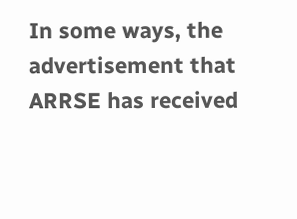In some ways, the advertisement that ARRSE has received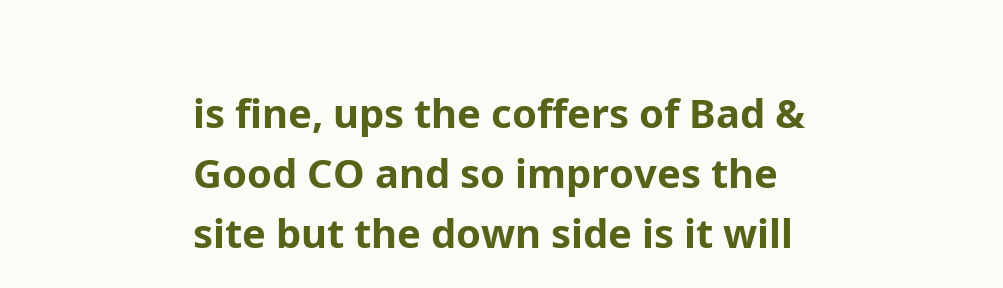is fine, ups the coffers of Bad & Good CO and so improves the site but the down side is it will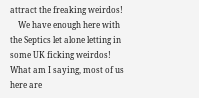attract the freaking weirdos!
    We have enough here with the Septics let alone letting in some UK ficking weirdos! What am I saying, most of us here are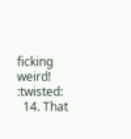ficking weird! :twisted:
  14. That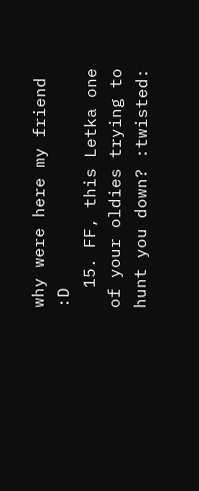why were here my friend :D
  15. FF, this Letka one of your oldies trying to hunt you down? :twisted: